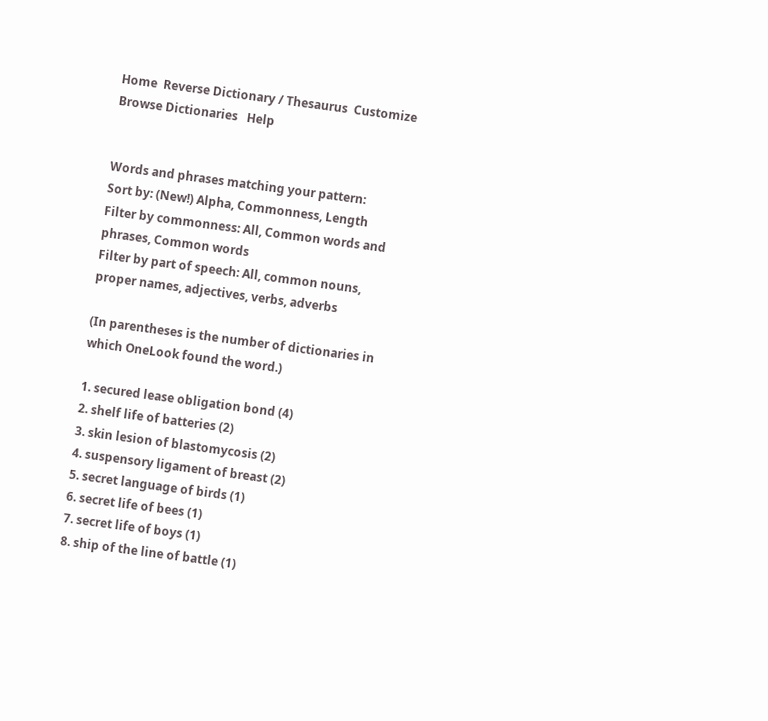Home  Reverse Dictionary / Thesaurus  Customize  Browse Dictionaries   Help


Words and phrases matching your pattern:
Sort by: (New!) Alpha, Commonness, Length
Filter by commonness: All, Common words and phrases, Common words
Filter by part of speech: All, common nouns, proper names, adjectives, verbs, adverbs

(In parentheses is the number of dictionaries in which OneLook found the word.)

1. secured lease obligation bond (4)
2. shelf life of batteries (2)
3. skin lesion of blastomycosis (2)
4. suspensory ligament of breast (2)
5. secret language of birds (1)
6. secret life of bees (1)
7. secret life of boys (1)
8. ship of the line of battle (1)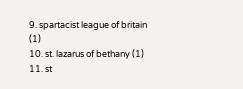9. spartacist league of britain (1)
10. st. lazarus of bethany (1)
11. st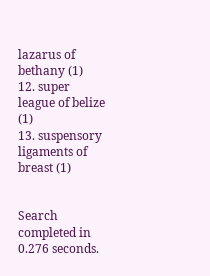lazarus of bethany (1)
12. super league of belize (1)
13. suspensory ligaments of breast (1)


Search completed in 0.276 seconds.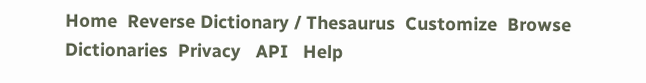Home  Reverse Dictionary / Thesaurus  Customize  Browse Dictionaries  Privacy   API   Help